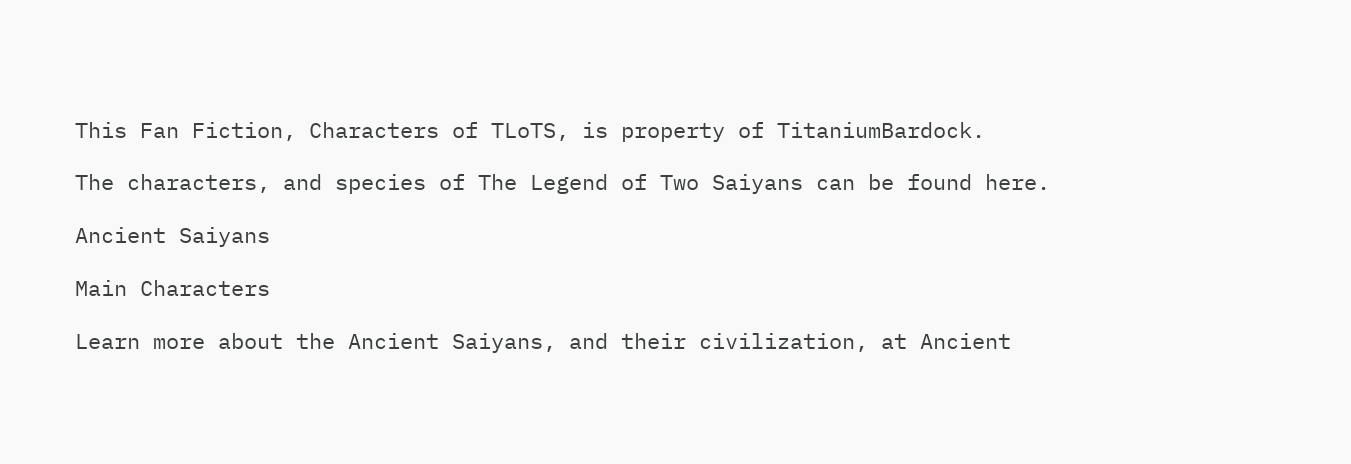This Fan Fiction, Characters of TLoTS, is property of TitaniumBardock.

The characters, and species of The Legend of Two Saiyans can be found here.

Ancient Saiyans

Main Characters

Learn more about the Ancient Saiyans, and their civilization, at Ancient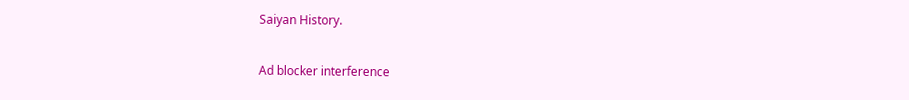Saiyan History.

Ad blocker interference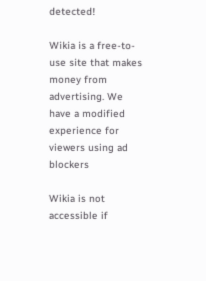detected!

Wikia is a free-to-use site that makes money from advertising. We have a modified experience for viewers using ad blockers

Wikia is not accessible if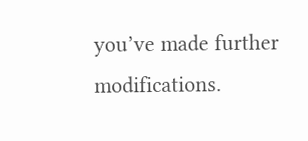you’ve made further modifications.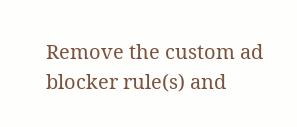Remove the custom ad blocker rule(s) and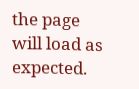the page will load as expected.